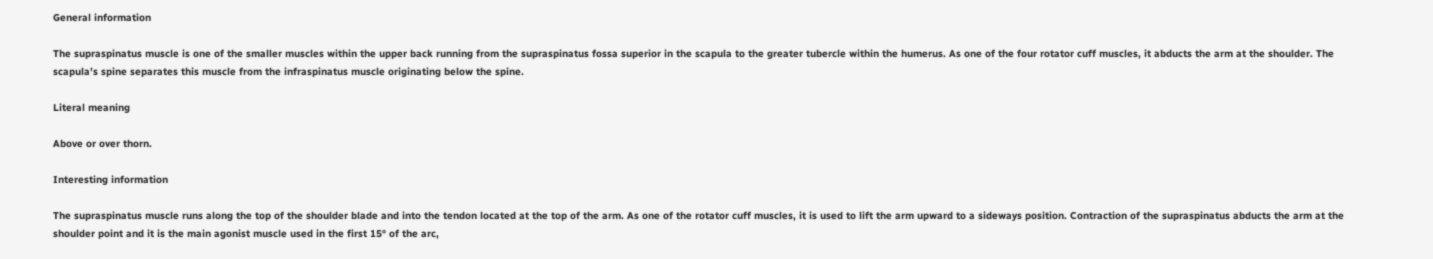General information

The supraspinatus muscle is one of the smaller muscles within the upper back running from the supraspinatus fossa superior in the scapula to the greater tubercle within the humerus. As one of the four rotator cuff muscles, it abducts the arm at the shoulder. The scapula’s spine separates this muscle from the infraspinatus muscle originating below the spine.

Literal meaning

Above or over thorn.

Interesting information

The supraspinatus muscle runs along the top of the shoulder blade and into the tendon located at the top of the arm. As one of the rotator cuff muscles, it is used to lift the arm upward to a sideways position. Contraction of the supraspinatus abducts the arm at the shoulder point and it is the main agonist muscle used in the first 15° of the arc,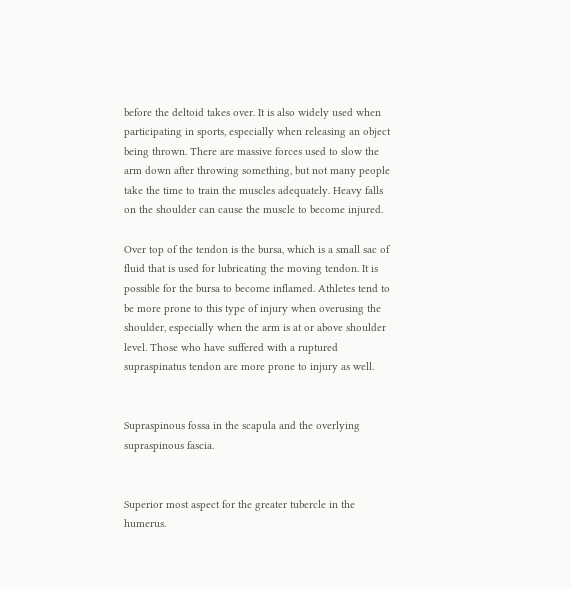before the deltoid takes over. It is also widely used when participating in sports, especially when releasing an object being thrown. There are massive forces used to slow the arm down after throwing something, but not many people take the time to train the muscles adequately. Heavy falls on the shoulder can cause the muscle to become injured.

Over top of the tendon is the bursa, which is a small sac of fluid that is used for lubricating the moving tendon. It is possible for the bursa to become inflamed. Athletes tend to be more prone to this type of injury when overusing the shoulder, especially when the arm is at or above shoulder level. Those who have suffered with a ruptured supraspinatus tendon are more prone to injury as well.


Supraspinous fossa in the scapula and the overlying supraspinous fascia.


Superior most aspect for the greater tubercle in the humerus.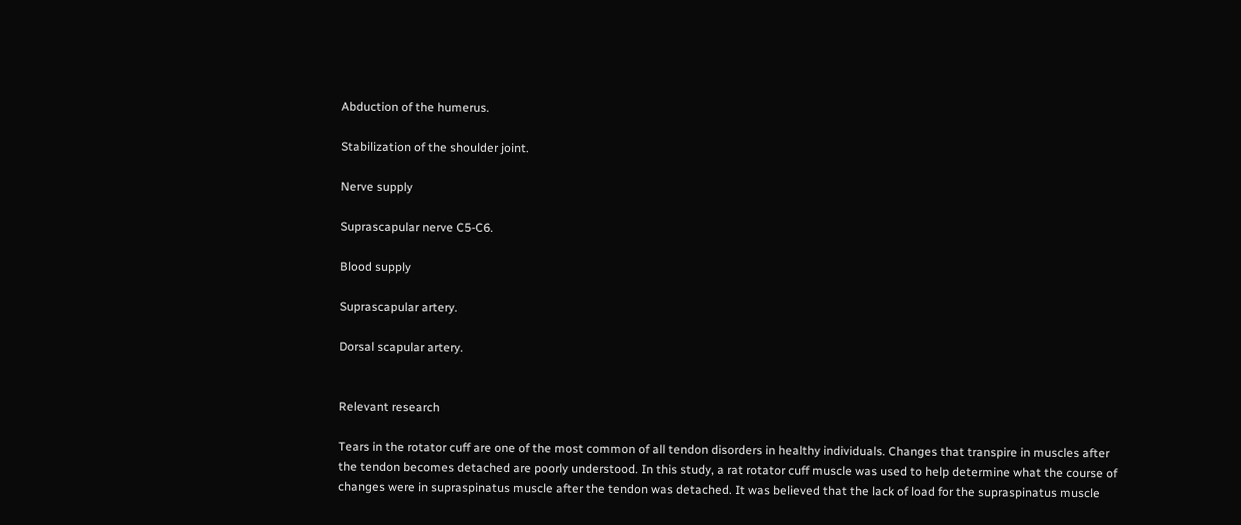Abduction of the humerus.

Stabilization of the shoulder joint.

Nerve supply

Suprascapular nerve C5-C6.

Blood supply

Suprascapular artery.

Dorsal scapular artery.


Relevant research

Tears in the rotator cuff are one of the most common of all tendon disorders in healthy individuals. Changes that transpire in muscles after the tendon becomes detached are poorly understood. In this study, a rat rotator cuff muscle was used to help determine what the course of changes were in supraspinatus muscle after the tendon was detached. It was believed that the lack of load for the supraspinatus muscle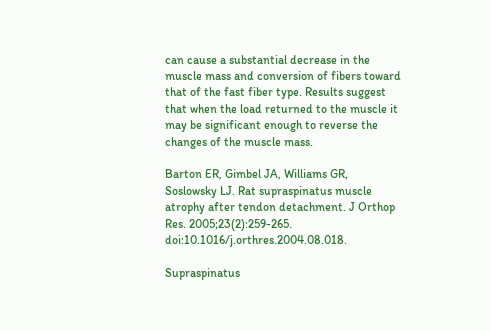can cause a substantial decrease in the muscle mass and conversion of fibers toward that of the fast fiber type. Results suggest that when the load returned to the muscle it may be significant enough to reverse the changes of the muscle mass.

Barton ER, Gimbel JA, Williams GR, Soslowsky LJ. Rat supraspinatus muscle atrophy after tendon detachment. J Orthop Res. 2005;23(2):259-265. doi:10.1016/j.orthres.2004.08.018.

Supraspinatus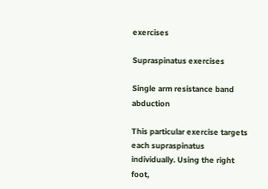exercises

Supraspinatus exercises

Single arm resistance band abduction

This particular exercise targets each supraspinatus individually. Using the right foot,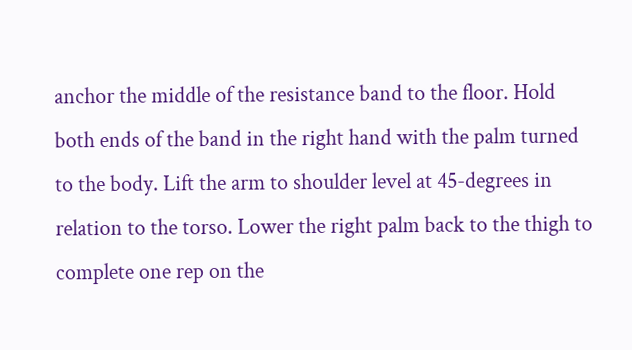anchor the middle of the resistance band to the floor. Hold both ends of the band in the right hand with the palm turned to the body. Lift the arm to shoulder level at 45-degrees in relation to the torso. Lower the right palm back to the thigh to complete one rep on the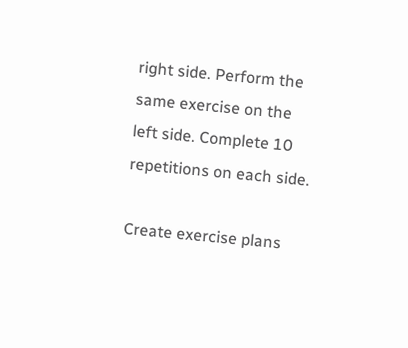right side. Perform the same exercise on the left side. Complete 10 repetitions on each side.

Create exercise plans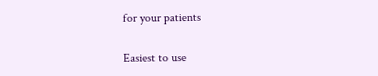for your patients

Easiest to use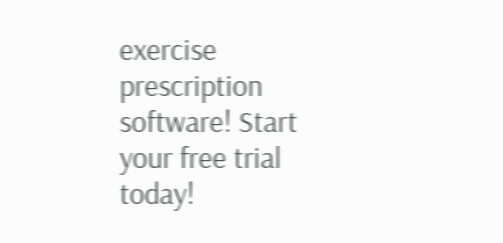exercise prescription software! Start your free trial today!